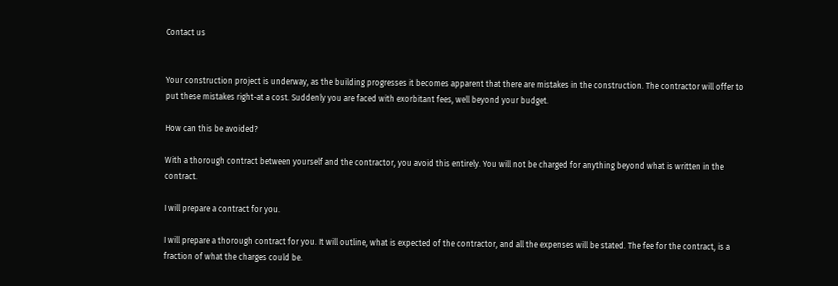Contact us


Your construction project is underway, as the building progresses it becomes apparent that there are mistakes in the construction. The contractor will offer to put these mistakes right-at a cost. Suddenly you are faced with exorbitant fees, well beyond your budget.

How can this be avoided?

With a thorough contract between yourself and the contractor, you avoid this entirely. You will not be charged for anything beyond what is written in the contract.

I will prepare a contract for you.

I will prepare a thorough contract for you. It will outline, what is expected of the contractor, and all the expenses will be stated. The fee for the contract, is a fraction of what the charges could be.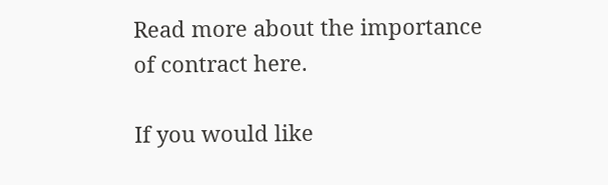Read more about the importance of contract here.

If you would like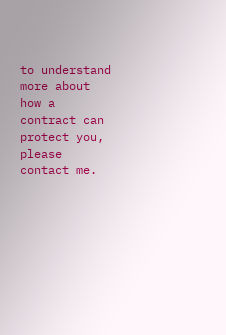to understand more about how a contract can protect you, please contact me.